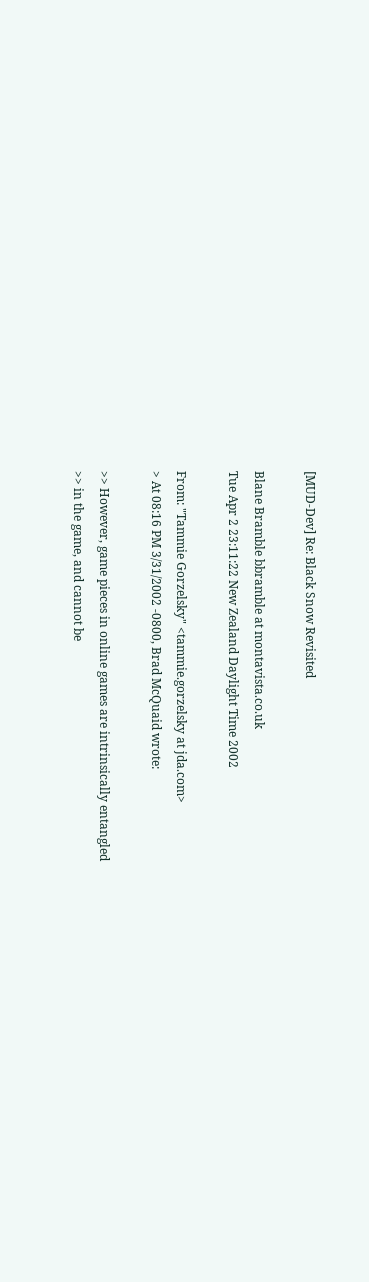[MUD-Dev] Re: Black Snow Revisited

Blane Bramble bbramble at montavista.co.uk
Tue Apr 2 23:11:22 New Zealand Daylight Time 2002

From: "Tammie Gorzelsky" <tammie.gorzelsky at jda.com>
> At 08:16 PM 3/31/2002 -0800, Brad McQuaid wrote:

>> However, game pieces in online games are intrinsically entangled
>> in the game, and cannot be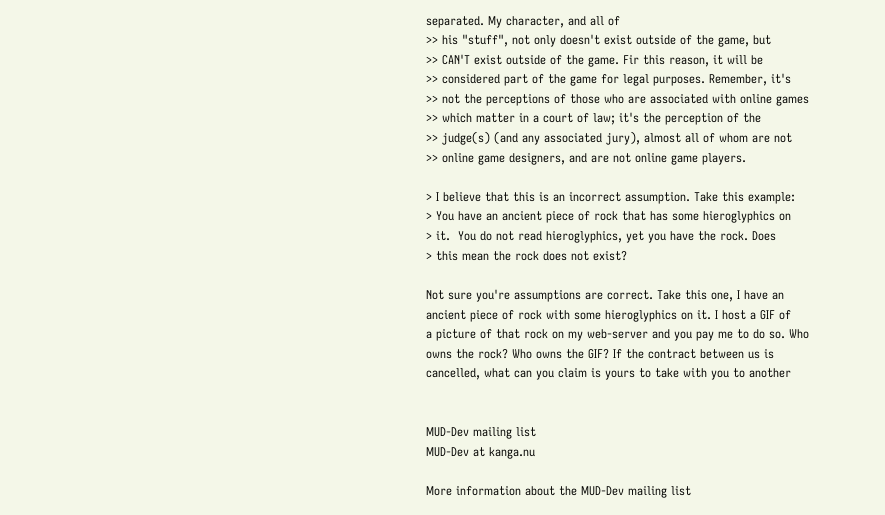separated. My character, and all of
>> his "stuff", not only doesn't exist outside of the game, but
>> CAN'T exist outside of the game. Fir this reason, it will be
>> considered part of the game for legal purposes. Remember, it's
>> not the perceptions of those who are associated with online games
>> which matter in a court of law; it's the perception of the
>> judge(s) (and any associated jury), almost all of whom are not
>> online game designers, and are not online game players.

> I believe that this is an incorrect assumption. Take this example:
> You have an ancient piece of rock that has some hieroglyphics on
> it.  You do not read hieroglyphics, yet you have the rock. Does
> this mean the rock does not exist?

Not sure you're assumptions are correct. Take this one, I have an
ancient piece of rock with some hieroglyphics on it. I host a GIF of
a picture of that rock on my web-server and you pay me to do so. Who
owns the rock? Who owns the GIF? If the contract between us is
cancelled, what can you claim is yours to take with you to another


MUD-Dev mailing list
MUD-Dev at kanga.nu

More information about the MUD-Dev mailing list